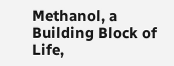Methanol, a Building Block of Life,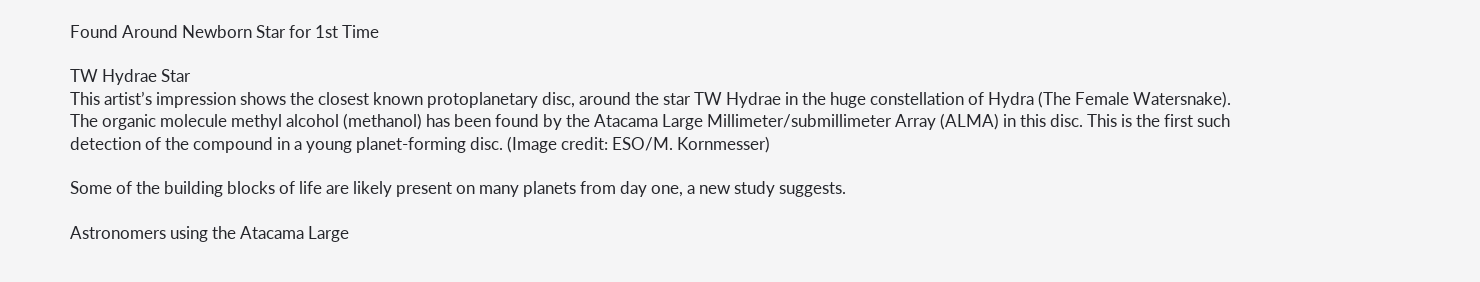Found Around Newborn Star for 1st Time

TW Hydrae Star
This artist’s impression shows the closest known protoplanetary disc, around the star TW Hydrae in the huge constellation of Hydra (The Female Watersnake). The organic molecule methyl alcohol (methanol) has been found by the Atacama Large Millimeter/submillimeter Array (ALMA) in this disc. This is the first such detection of the compound in a young planet-forming disc. (Image credit: ESO/M. Kornmesser)

Some of the building blocks of life are likely present on many planets from day one, a new study suggests.

Astronomers using the Atacama Large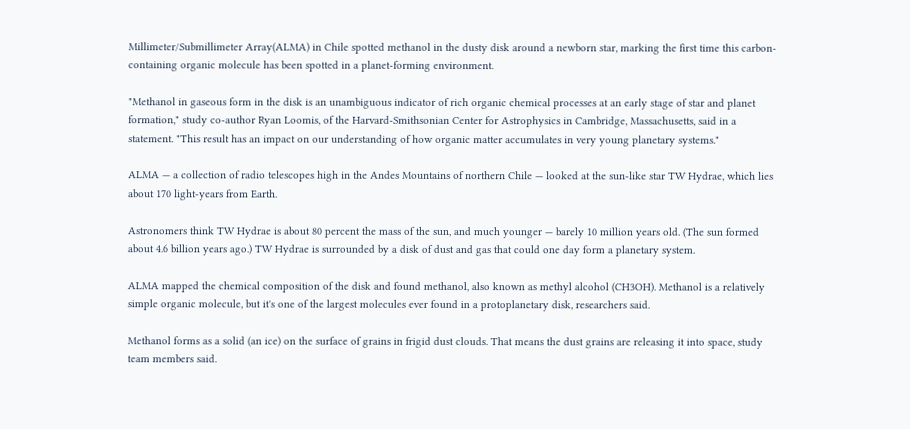Millimeter/Submillimeter Array(ALMA) in Chile spotted methanol in the dusty disk around a newborn star, marking the first time this carbon-containing organic molecule has been spotted in a planet-forming environment.

"Methanol in gaseous form in the disk is an unambiguous indicator of rich organic chemical processes at an early stage of star and planet formation," study co-author Ryan Loomis, of the Harvard-Smithsonian Center for Astrophysics in Cambridge, Massachusetts, said in a statement. "This result has an impact on our understanding of how organic matter accumulates in very young planetary systems."

ALMA — a collection of radio telescopes high in the Andes Mountains of northern Chile — looked at the sun-like star TW Hydrae, which lies about 170 light-years from Earth.

Astronomers think TW Hydrae is about 80 percent the mass of the sun, and much younger — barely 10 million years old. (The sun formed about 4.6 billion years ago.) TW Hydrae is surrounded by a disk of dust and gas that could one day form a planetary system.

ALMA mapped the chemical composition of the disk and found methanol, also known as methyl alcohol (CH3OH). Methanol is a relatively simple organic molecule, but it's one of the largest molecules ever found in a protoplanetary disk, researchers said.

Methanol forms as a solid (an ice) on the surface of grains in frigid dust clouds. That means the dust grains are releasing it into space, study team members said.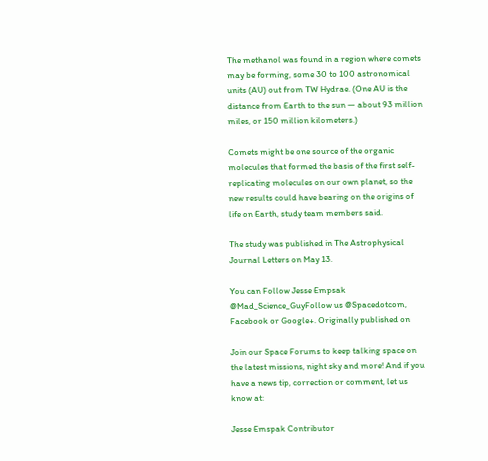The methanol was found in a region where comets may be forming, some 30 to 100 astronomical units (AU) out from TW Hydrae. (One AU is the distance from Earth to the sun — about 93 million miles, or 150 million kilometers.)

Comets might be one source of the organic molecules that formed the basis of the first self-replicating molecules on our own planet, so the new results could have bearing on the origins of life on Earth, study team members said.

The study was published in The Astrophysical Journal Letters on May 13.

You can Follow Jesse Empsak @Mad_Science_GuyFollow us @Spacedotcom, Facebook or Google+. Originally published on

Join our Space Forums to keep talking space on the latest missions, night sky and more! And if you have a news tip, correction or comment, let us know at:

Jesse Emspak Contributor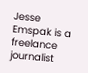Jesse Emspak is a freelance journalist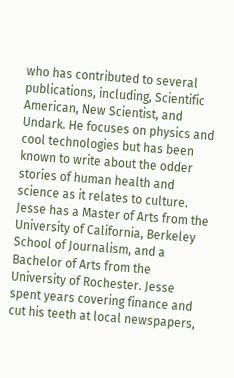who has contributed to several publications, including, Scientific American, New Scientist, and Undark. He focuses on physics and cool technologies but has been known to write about the odder stories of human health and science as it relates to culture. Jesse has a Master of Arts from the University of California, Berkeley School of Journalism, and a Bachelor of Arts from the University of Rochester. Jesse spent years covering finance and cut his teeth at local newspapers,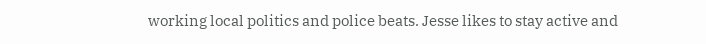working local politics and police beats. Jesse likes to stay active and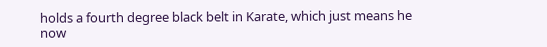holds a fourth degree black belt in Karate, which just means he now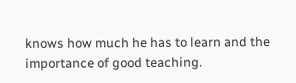knows how much he has to learn and the importance of good teaching.